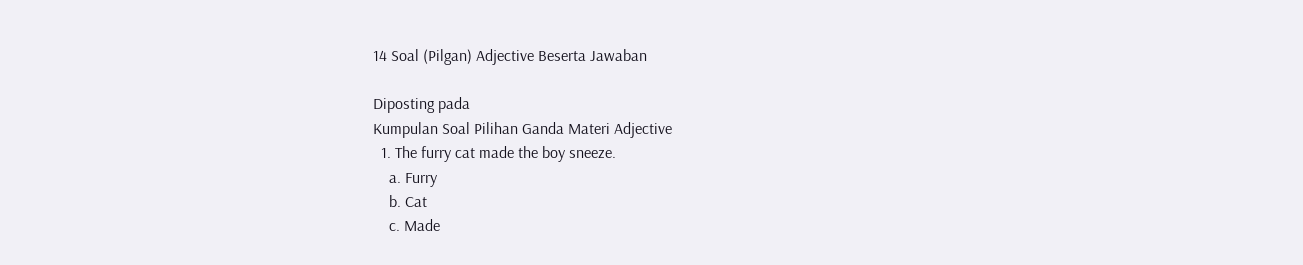14 Soal (Pilgan) Adjective Beserta Jawaban

Diposting pada
Kumpulan Soal Pilihan Ganda Materi Adjective
  1. The furry cat made the boy sneeze.
    a. Furry
    b. Cat
    c. Made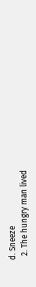d. Sneeze
  2. The hungry man lived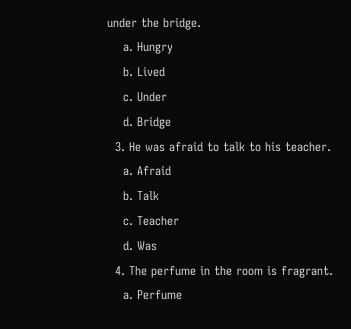under the bridge.
    a. Hungry
    b. Lived
    c. Under
    d. Bridge
  3. He was afraid to talk to his teacher.
    a. Afraid
    b. Talk
    c. Teacher
    d. Was
  4. The perfume in the room is fragrant.
    a. Perfume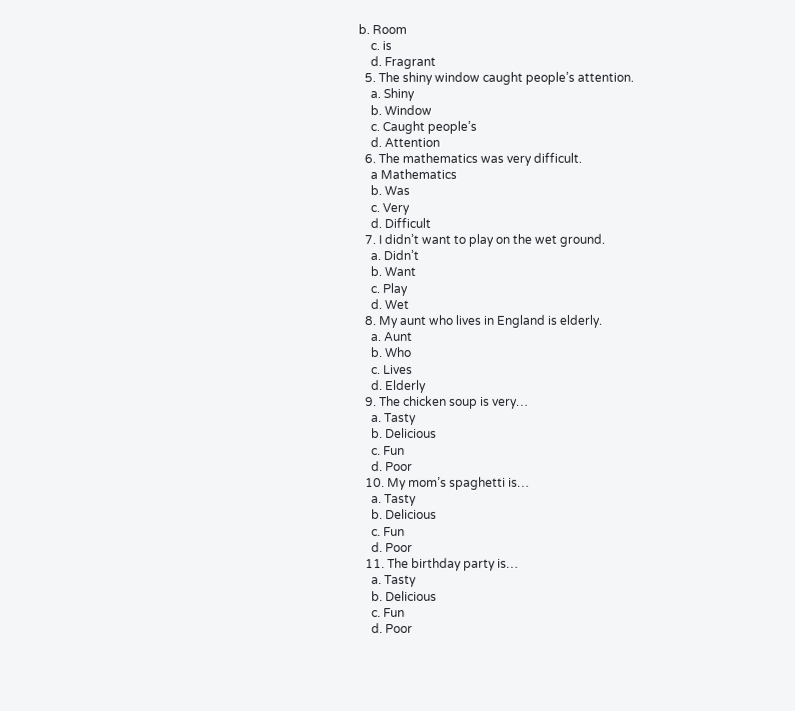b. Room
    c. is
    d. Fragrant
  5. The shiny window caught people’s attention.
    a. Shiny
    b. Window
    c. Caught people’s
    d. Attention
  6. The mathematics was very difficult.
    a Mathematics
    b. Was
    c. Very
    d. Difficult
  7. I didn’t want to play on the wet ground.
    a. Didn’t
    b. Want
    c. Play
    d. Wet
  8. My aunt who lives in England is elderly.
    a. Aunt
    b. Who
    c. Lives
    d. Elderly
  9. The chicken soup is very…
    a. Tasty
    b. Delicious
    c. Fun
    d. Poor
  10. My mom’s spaghetti is…
    a. Tasty
    b. Delicious
    c. Fun
    d. Poor
  11. The birthday party is…
    a. Tasty
    b. Delicious
    c. Fun
    d. Poor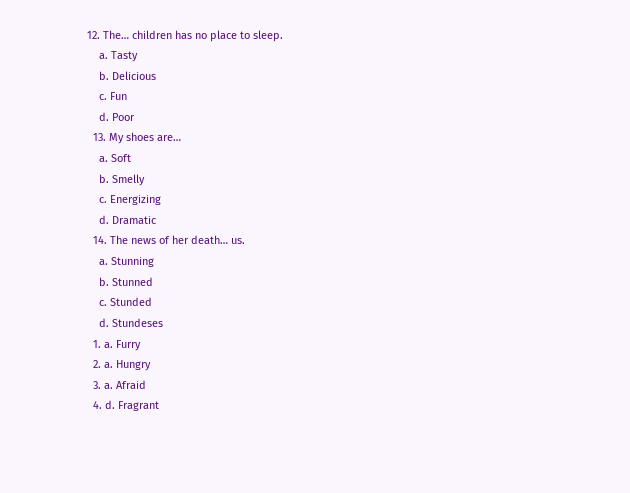12. The… children has no place to sleep.
    a. Tasty
    b. Delicious
    c. Fun
    d. Poor
  13. My shoes are…
    a. Soft
    b. Smelly
    c. Energizing
    d. Dramatic
  14. The news of her death… us.
    a. Stunning
    b. Stunned
    c. Stunded
    d. Stundeses
  1. a. Furry
  2. a. Hungry
  3. a. Afraid
  4. d. Fragrant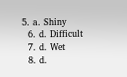5. a. Shiny
  6. d. Difficult
  7. d. Wet
  8. d.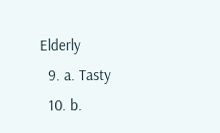Elderly
  9. a. Tasty
  10. b.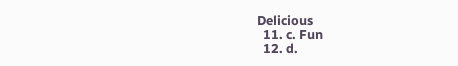Delicious
  11. c. Fun
  12. d.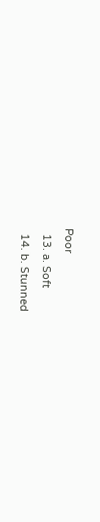Poor
  13. a. Soft
  14. b. Stunned